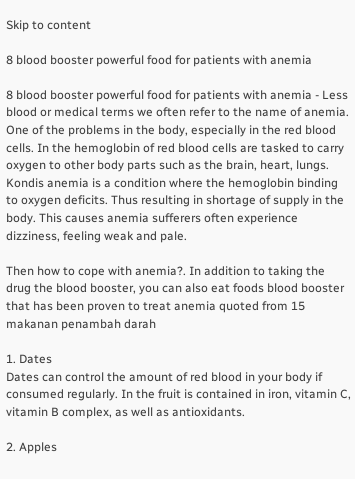Skip to content

8 blood booster powerful food for patients with anemia

8 blood booster powerful food for patients with anemia - Less blood or medical terms we often refer to the name of anemia. One of the problems in the body, especially in the red blood cells. In the hemoglobin of red blood cells are tasked to carry oxygen to other body parts such as the brain, heart, lungs. Kondis anemia is a condition where the hemoglobin binding to oxygen deficits. Thus resulting in shortage of supply in the body. This causes anemia sufferers often experience dizziness, feeling weak and pale.

Then how to cope with anemia?. In addition to taking the drug the blood booster, you can also eat foods blood booster that has been proven to treat anemia quoted from 15 makanan penambah darah

1. Dates
Dates can control the amount of red blood in your body if consumed regularly. In the fruit is contained in iron, vitamin C, vitamin B complex, as well as antioxidants.

2. Apples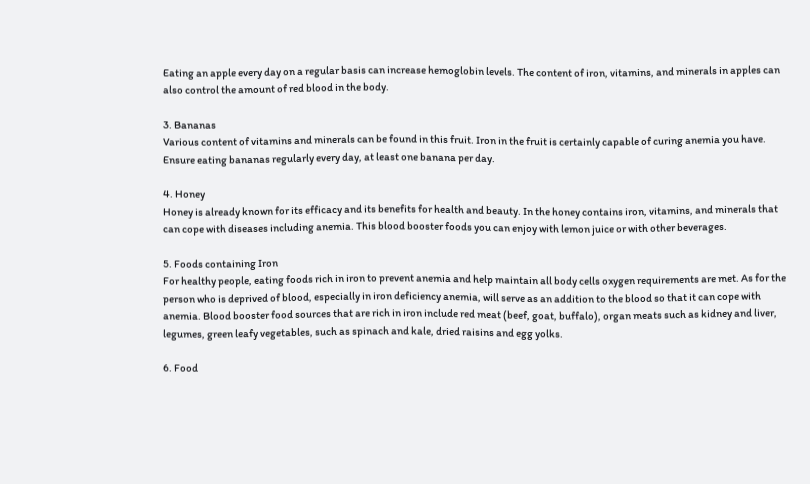Eating an apple every day on a regular basis can increase hemoglobin levels. The content of iron, vitamins, and minerals in apples can also control the amount of red blood in the body.

3. Bananas
Various content of vitamins and minerals can be found in this fruit. Iron in the fruit is certainly capable of curing anemia you have. Ensure eating bananas regularly every day, at least one banana per day.

4. Honey
Honey is already known for its efficacy and its benefits for health and beauty. In the honey contains iron, vitamins, and minerals that can cope with diseases including anemia. This blood booster foods you can enjoy with lemon juice or with other beverages.

5. Foods containing Iron
For healthy people, eating foods rich in iron to prevent anemia and help maintain all body cells oxygen requirements are met. As for the person who is deprived of blood, especially in iron deficiency anemia, will serve as an addition to the blood so that it can cope with anemia. Blood booster food sources that are rich in iron include red meat (beef, goat, buffalo), organ meats such as kidney and liver, legumes, green leafy vegetables, such as spinach and kale, dried raisins and egg yolks.

6. Food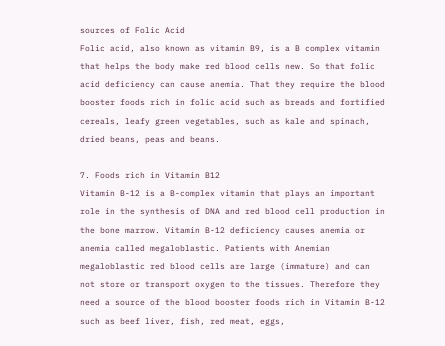sources of Folic Acid
Folic acid, also known as vitamin B9, is a B complex vitamin that helps the body make red blood cells new. So that folic acid deficiency can cause anemia. That they require the blood booster foods rich in folic acid such as breads and fortified cereals, leafy green vegetables, such as kale and spinach, dried beans, peas and beans.

7. Foods rich in Vitamin B12
Vitamin B-12 is a B-complex vitamin that plays an important role in the synthesis of DNA and red blood cell production in the bone marrow. Vitamin B-12 deficiency causes anemia or anemia called megaloblastic. Patients with Anemian megaloblastic red blood cells are large (immature) and can not store or transport oxygen to the tissues. Therefore they need a source of the blood booster foods rich in Vitamin B-12 such as beef liver, fish, red meat, eggs,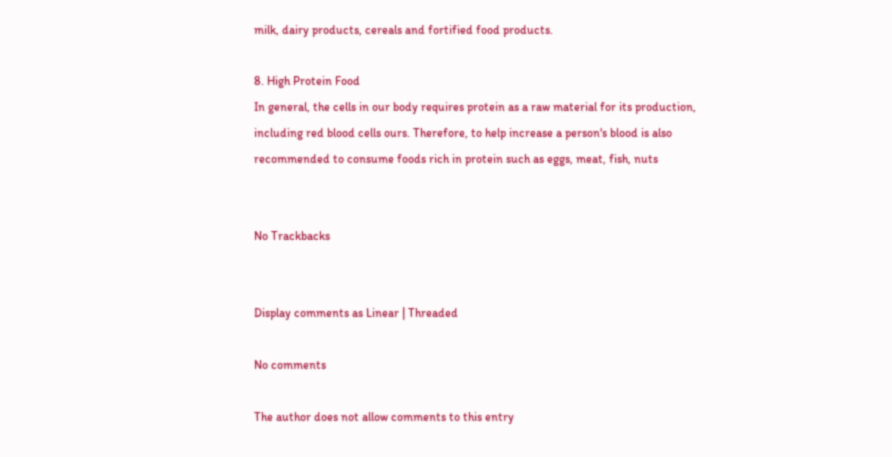milk, dairy products, cereals and fortified food products.

8. High Protein Food
In general, the cells in our body requires protein as a raw material for its production, including red blood cells ours. Therefore, to help increase a person's blood is also recommended to consume foods rich in protein such as eggs, meat, fish, nuts


No Trackbacks


Display comments as Linear | Threaded

No comments

The author does not allow comments to this entry